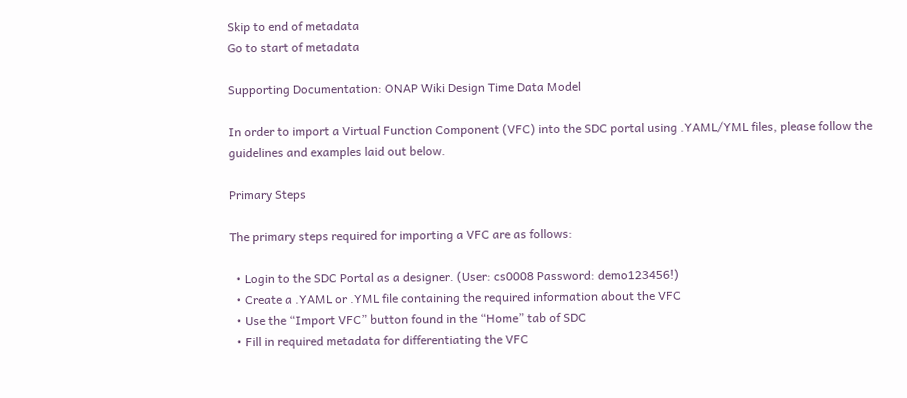Skip to end of metadata
Go to start of metadata

Supporting Documentation: ONAP Wiki Design Time Data Model

In order to import a Virtual Function Component (VFC) into the SDC portal using .YAML/YML files, please follow the guidelines and examples laid out below.

Primary Steps

The primary steps required for importing a VFC are as follows:

  • Login to the SDC Portal as a designer. (User: cs0008 Password: demo123456!)
  • Create a .YAML or .YML file containing the required information about the VFC
  • Use the “Import VFC” button found in the “Home” tab of SDC
  • Fill in required metadata for differentiating the VFC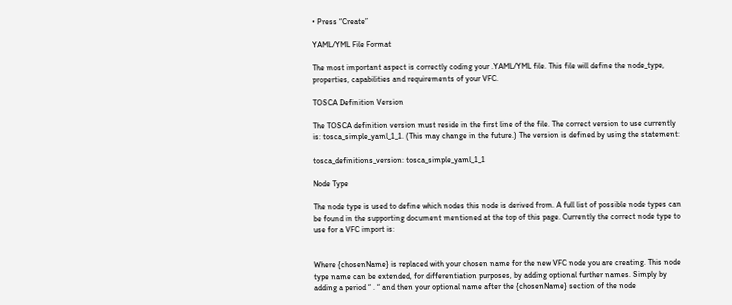• Press “Create”

YAML/YML File Format

The most important aspect is correctly coding your .YAML/YML file. This file will define the node_type, properties, capabilities and requirements of your VFC.

TOSCA Definition Version

The TOSCA definition version must reside in the first line of the file. The correct version to use currently is: tosca_simple_yaml_1_1. (This may change in the future.) The version is defined by using the statement:

tosca_definitions_version: tosca_simple_yaml_1_1

Node Type

The node type is used to define which nodes this node is derived from. A full list of possible node types can be found in the supporting document mentioned at the top of this page. Currently the correct node type to use for a VFC import is:


Where {chosenName} is replaced with your chosen name for the new VFC node you are creating. This node type name can be extended, for differentiation purposes, by adding optional further names. Simply by adding a period “ . “ and then your optional name after the {chosenName} section of the node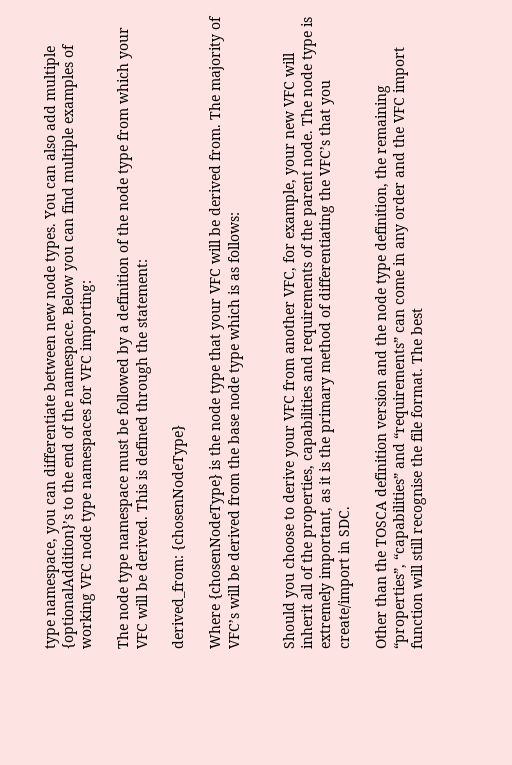type namespace, you can differentiate between new node types. You can also add multiple {optionalAddition}’s to the end of the namespace. Below you can find multiple examples of working VFC node type namespaces for VFC importing:

The node type namespace must be followed by a definition of the node type from which your VFC will be derived. This is defined through the statement:

derived_from: {chosenNodeType}

Where {chosenNodeType} is the node type that your VFC will be derived from. The majority of VFC’s will be derived from the base node type which is as follows:


Should you choose to derive your VFC from another VFC, for example, your new VFC will inherit all of the properties, capabilities and requirements of the parent node. The node type is extremely important, as it is the primary method of differentiating the VFC’s that you create/import in SDC.

Other than the TOSCA definition version and the node type definition, the remaining “properties”, “capabilities” and “requirements” can come in any order and the VFC import function will still recognise the file format. The best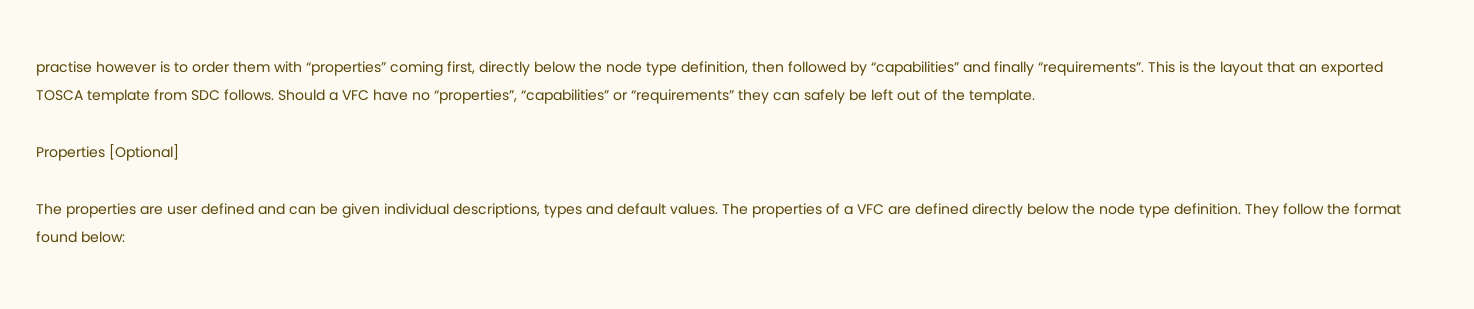practise however is to order them with “properties” coming first, directly below the node type definition, then followed by “capabilities” and finally “requirements”. This is the layout that an exported TOSCA template from SDC follows. Should a VFC have no “properties”, “capabilities” or “requirements” they can safely be left out of the template.

Properties [Optional]

The properties are user defined and can be given individual descriptions, types and default values. The properties of a VFC are defined directly below the node type definition. They follow the format found below: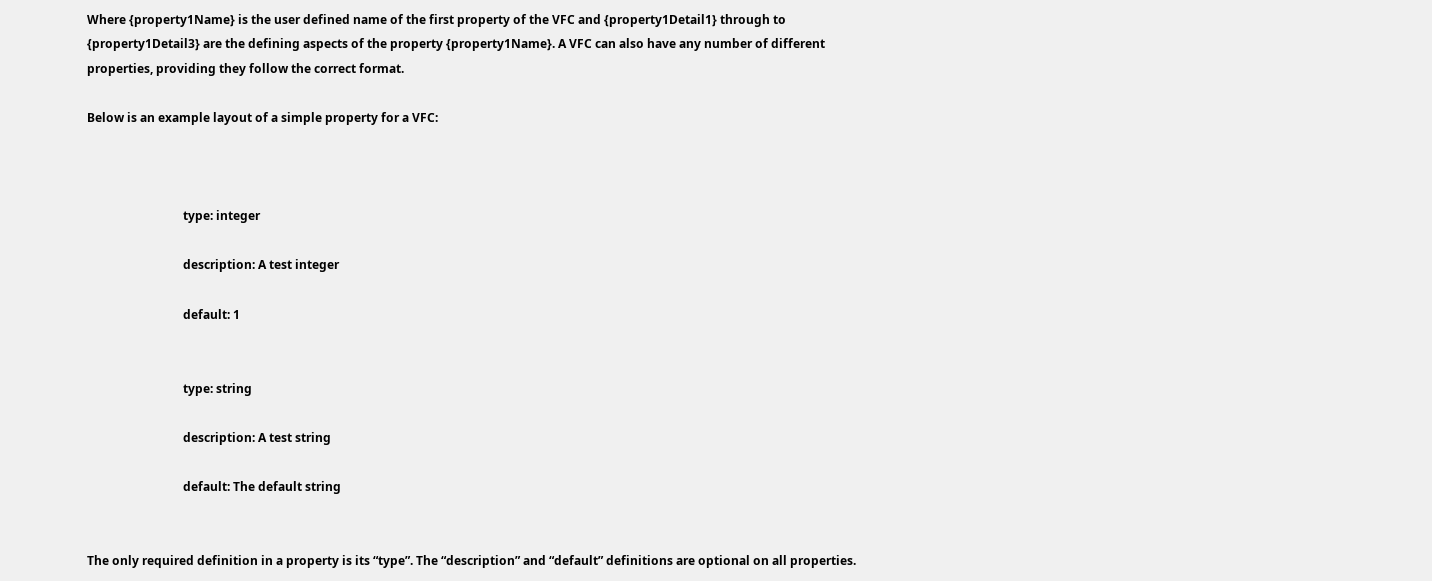Where {property1Name} is the user defined name of the first property of the VFC and {property1Detail1} through to {property1Detail3} are the defining aspects of the property {property1Name}. A VFC can also have any number of different properties, providing they follow the correct format.

Below is an example layout of a simple property for a VFC:



                                type: integer

                                description: A test integer

                                default: 1


                                type: string

                                description: A test string

                                default: The default string


The only required definition in a property is its “type”. The “description” and “default” definitions are optional on all properties.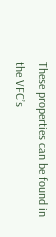These properties can be found in the VFC’s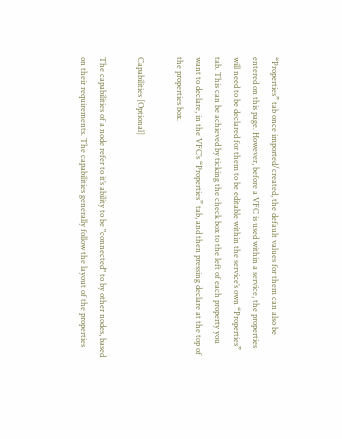“Properties” tab once imported/created, the default values for them can also be entered on this page. However, before a VFC is used within a service, the properties will need to be declared for them to be editable within the service’s own “Properties” tab. This can be achieved by ticking the check box to the left of each property you want to declare, in the VFC’s “Properties” tab, and then pressing declare at the top of the properties box.

Capabilities [Optional]

The capabilities of a node refer to it’s ability to be "connected" to by other nodes, based on their requirements. The capabilities generally follow the layout of the properties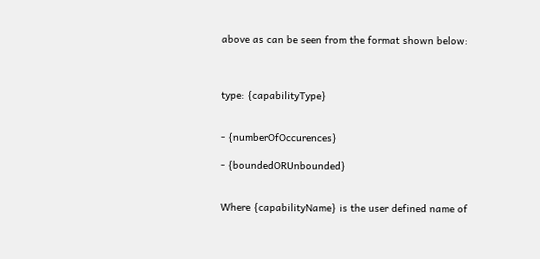above as can be seen from the format shown below:



type: {capabilityType}


- {numberOfOccurences}

- {boundedORUnbounded}


Where {capabilityName} is the user defined name of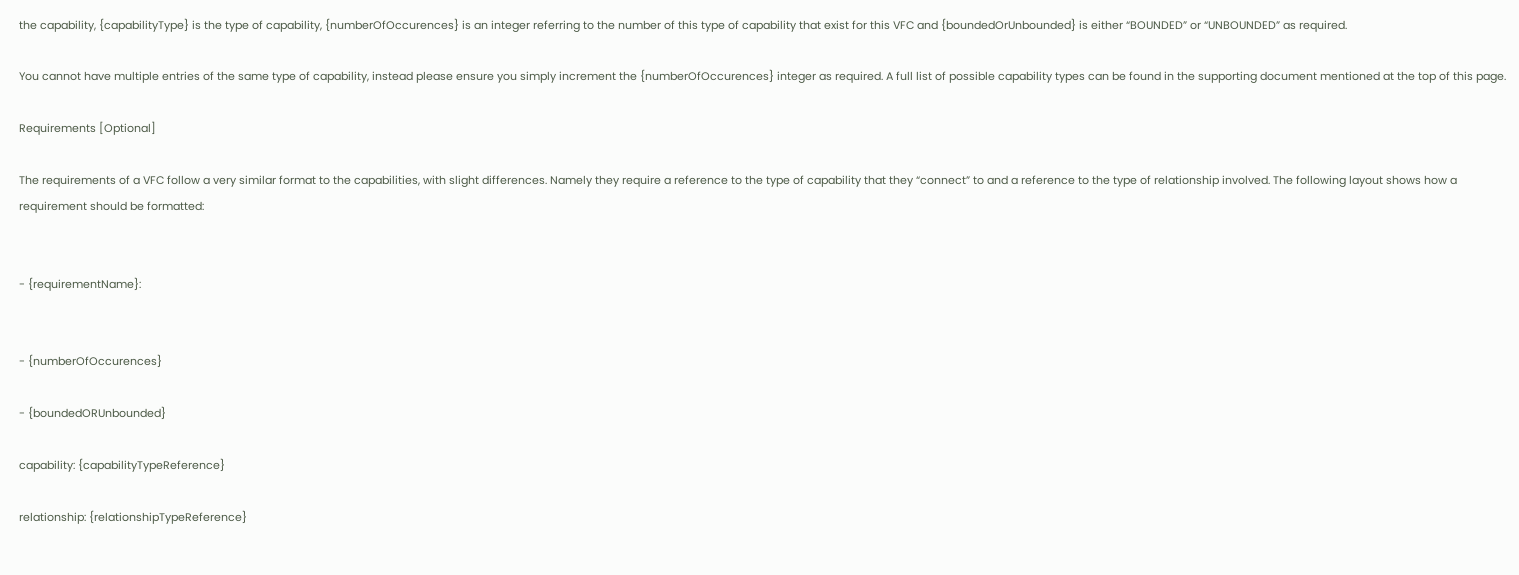the capability, {capabilityType} is the type of capability, {numberOfOccurences} is an integer referring to the number of this type of capability that exist for this VFC and {boundedOrUnbounded} is either “BOUNDED” or “UNBOUNDED” as required.

You cannot have multiple entries of the same type of capability, instead please ensure you simply increment the {numberOfOccurences} integer as required. A full list of possible capability types can be found in the supporting document mentioned at the top of this page.

Requirements [Optional]

The requirements of a VFC follow a very similar format to the capabilities, with slight differences. Namely they require a reference to the type of capability that they “connect” to and a reference to the type of relationship involved. The following layout shows how a requirement should be formatted:


- {requirementName}:


- {numberOfOccurences}

- {boundedORUnbounded}

capability: {capabilityTypeReference}

relationship: {relationshipTypeReference}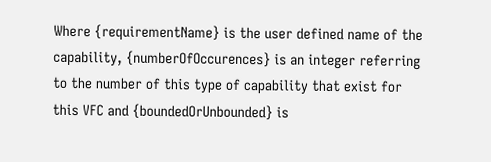Where {requirementName} is the user defined name of the capability, {numberOfOccurences} is an integer referring to the number of this type of capability that exist for this VFC and {boundedOrUnbounded} is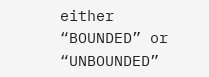either “BOUNDED” or “UNBOUNDED”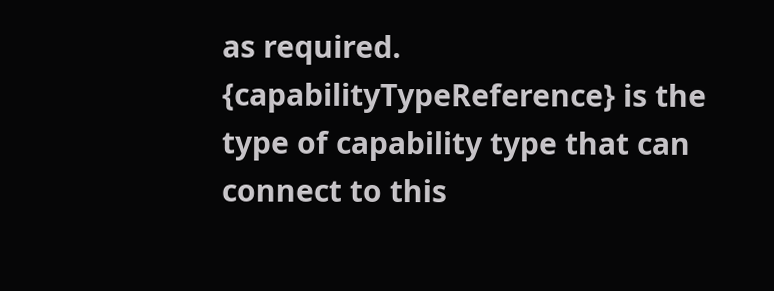as required. {capabilityTypeReference} is the type of capability type that can connect to this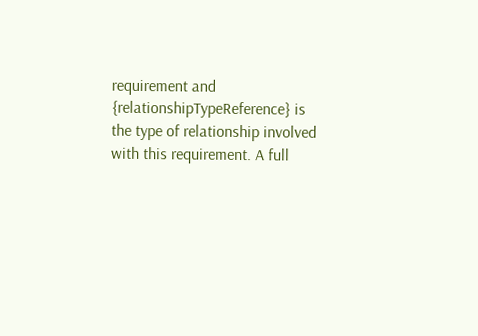requirement and {relationshipTypeReference} is the type of relationship involved with this requirement. A full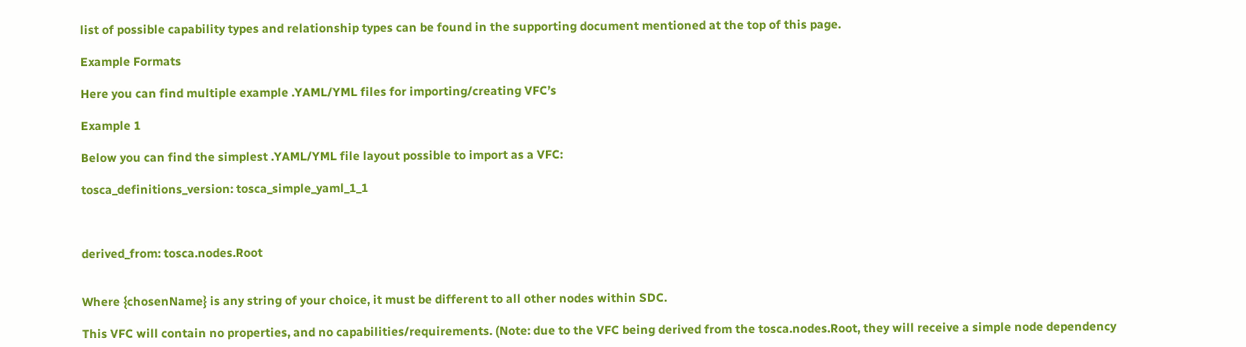list of possible capability types and relationship types can be found in the supporting document mentioned at the top of this page.

Example Formats

Here you can find multiple example .YAML/YML files for importing/creating VFC’s

Example 1

Below you can find the simplest .YAML/YML file layout possible to import as a VFC:

tosca_definitions_version: tosca_simple_yaml_1_1



derived_from: tosca.nodes.Root


Where {chosenName} is any string of your choice, it must be different to all other nodes within SDC.

This VFC will contain no properties, and no capabilities/requirements. (Note: due to the VFC being derived from the tosca.nodes.Root, they will receive a simple node dependency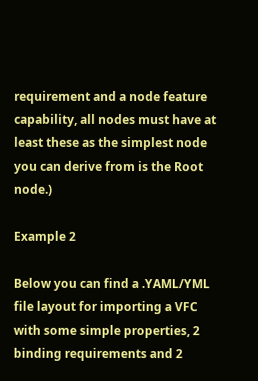requirement and a node feature capability, all nodes must have at least these as the simplest node you can derive from is the Root node.)

Example 2

Below you can find a .YAML/YML file layout for importing a VFC with some simple properties, 2 binding requirements and 2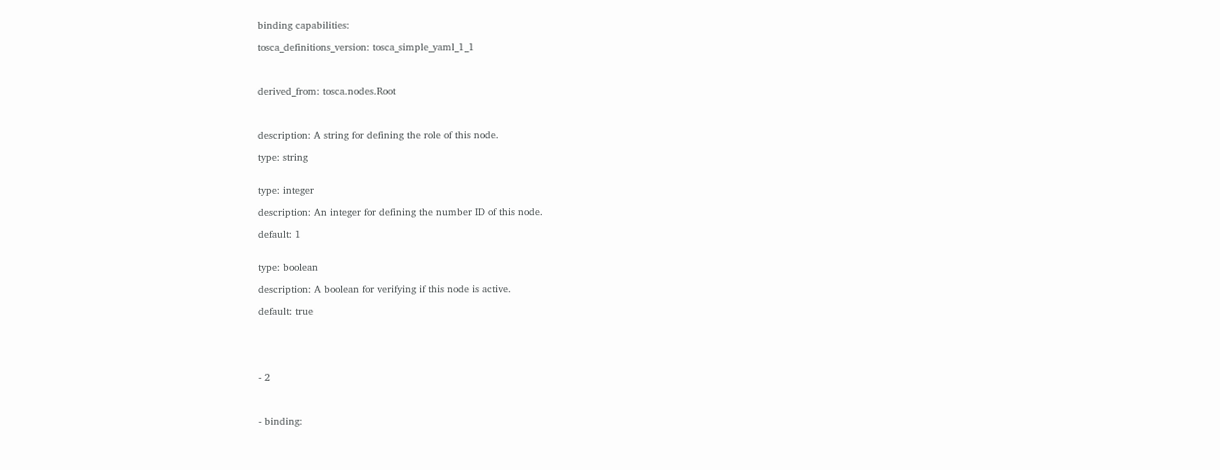binding capabilities:

tosca_definitions_version: tosca_simple_yaml_1_1



derived_from: tosca.nodes.Root



description: A string for defining the role of this node.

type: string


type: integer

description: An integer for defining the number ID of this node.

default: 1


type: boolean

description: A boolean for verifying if this node is active.

default: true





- 2



- binding: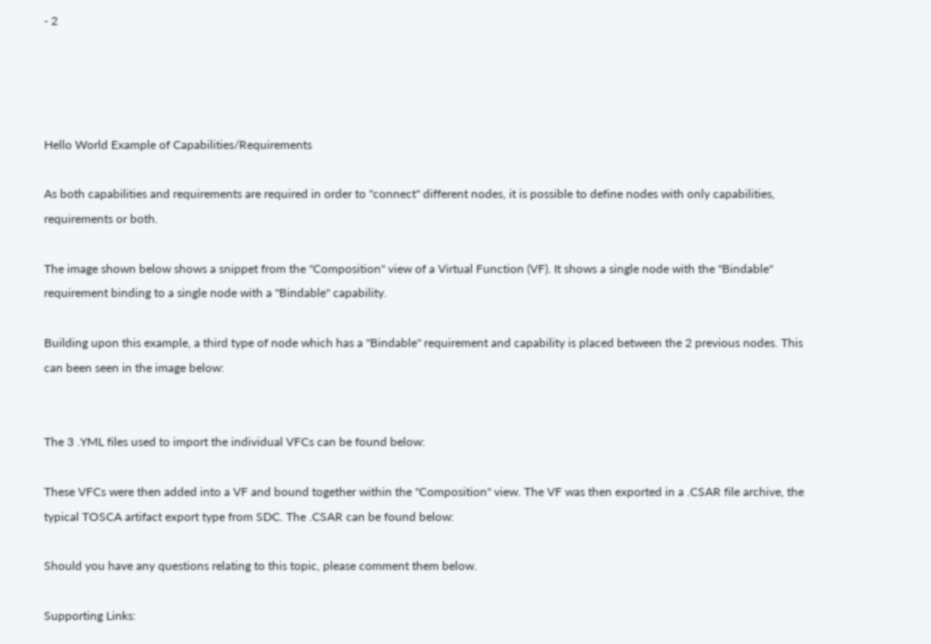- 2




Hello World Example of Capabilities/Requirements

As both capabilities and requirements are required in order to "connect" different nodes, it is possible to define nodes with only capabilities, requirements or both.

The image shown below shows a snippet from the "Composition" view of a Virtual Function (VF). It shows a single node with the "Bindable" requirement binding to a single node with a "Bindable" capability.

Building upon this example, a third type of node which has a "Bindable" requirement and capability is placed between the 2 previous nodes. This can been seen in the image below:


The 3 .YML files used to import the individual VFCs can be found below:

These VFCs were then added into a VF and bound together within the "Composition" view. The VF was then exported in a .CSAR file archive, the typical TOSCA artifact export type from SDC. The .CSAR can be found below:

Should you have any questions relating to this topic, please comment them below.

Supporting Links: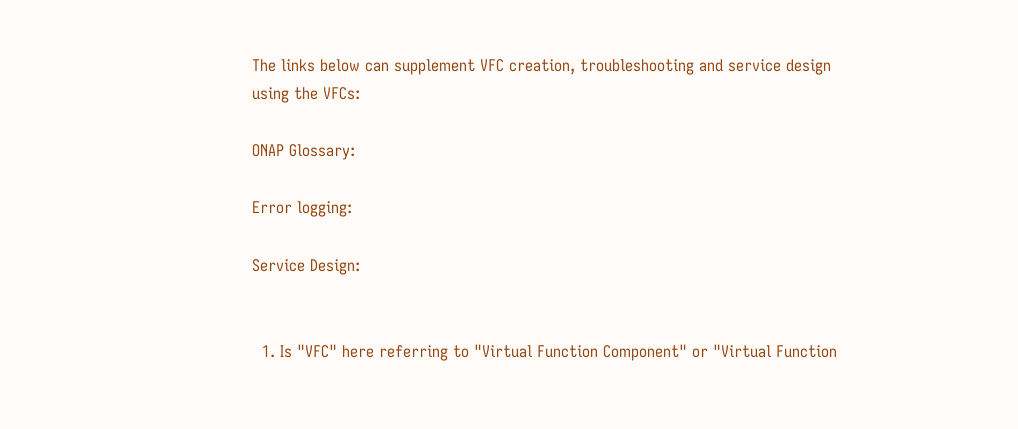The links below can supplement VFC creation, troubleshooting and service design using the VFCs:

ONAP Glossary:

Error logging:

Service Design:


  1. Is "VFC" here referring to "Virtual Function Component" or "Virtual Function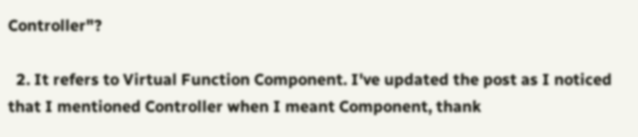Controller"?

  2. It refers to Virtual Function Component. I've updated the post as I noticed that I mentioned Controller when I meant Component, thank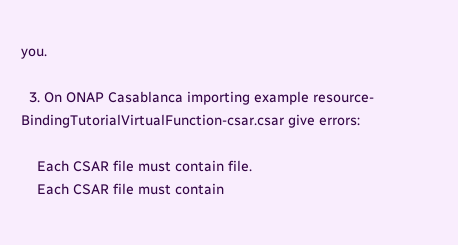you.

  3. On ONAP Casablanca importing example resource-BindingTutorialVirtualFunction-csar.csar give errors:

    Each CSAR file must contain file.
    Each CSAR file must contain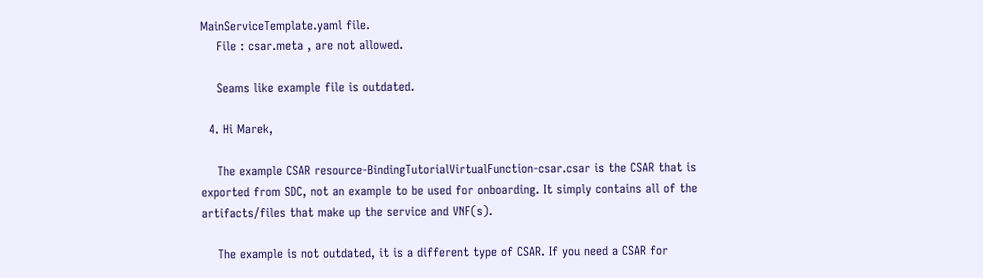MainServiceTemplate.yaml file.
    File : csar.meta , are not allowed.

    Seams like example file is outdated.

  4. Hi Marek,

    The example CSAR resource-BindingTutorialVirtualFunction-csar.csar is the CSAR that is exported from SDC, not an example to be used for onboarding. It simply contains all of the artifacts/files that make up the service and VNF(s).

    The example is not outdated, it is a different type of CSAR. If you need a CSAR for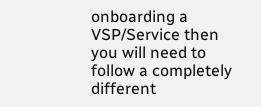onboarding a VSP/Service then you will need to follow a completely different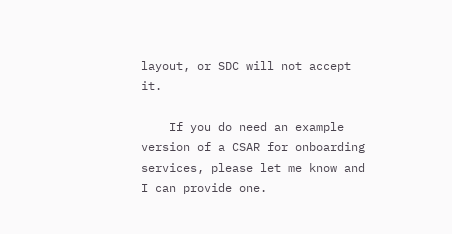layout, or SDC will not accept it.

    If you do need an example version of a CSAR for onboarding services, please let me know and I can provide one.